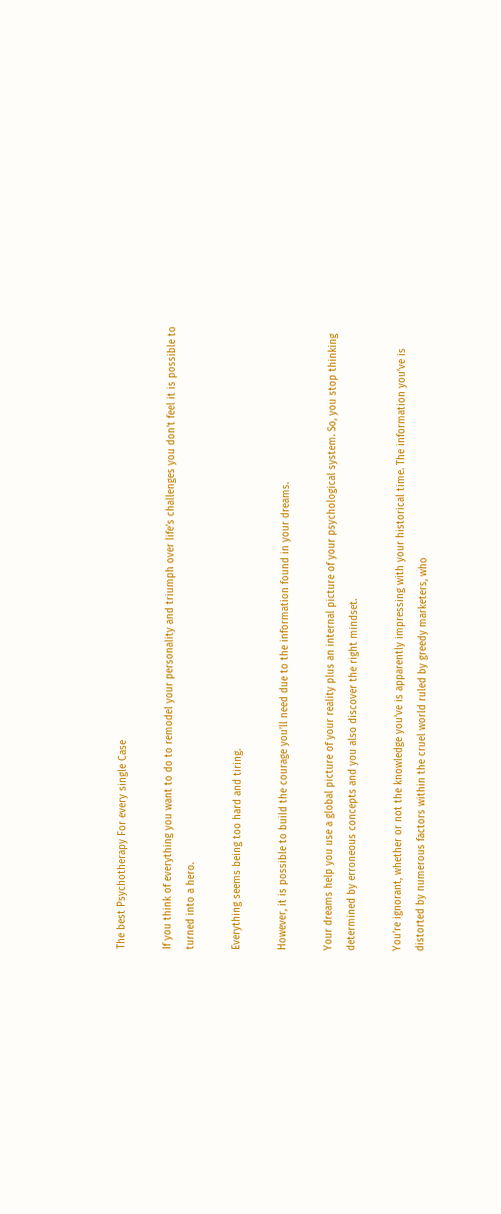The best Psychotherapy For every single Case

If you think of everything you want to do to remodel your personality and triumph over life’s challenges you don’t feel it is possible to turned into a hero.

Everything seems being too hard and tiring.

However, it is possible to build the courage you’ll need due to the information found in your dreams.

Your dreams help you use a global picture of your reality plus an internal picture of your psychological system. So, you stop thinking determined by erroneous concepts and you also discover the right mindset.

You’re ignorant, whether or not the knowledge you’ve is apparently impressing with your historical time. The information you’ve is distorted by numerous factors within the cruel world ruled by greedy marketers, who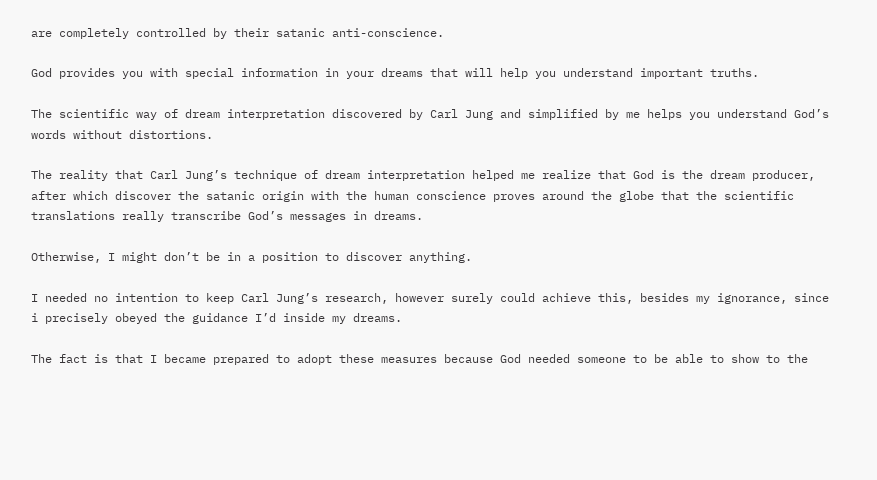are completely controlled by their satanic anti-conscience.

God provides you with special information in your dreams that will help you understand important truths.

The scientific way of dream interpretation discovered by Carl Jung and simplified by me helps you understand God’s words without distortions.

The reality that Carl Jung’s technique of dream interpretation helped me realize that God is the dream producer, after which discover the satanic origin with the human conscience proves around the globe that the scientific translations really transcribe God’s messages in dreams.

Otherwise, I might don’t be in a position to discover anything.

I needed no intention to keep Carl Jung’s research, however surely could achieve this, besides my ignorance, since i precisely obeyed the guidance I’d inside my dreams.

The fact is that I became prepared to adopt these measures because God needed someone to be able to show to the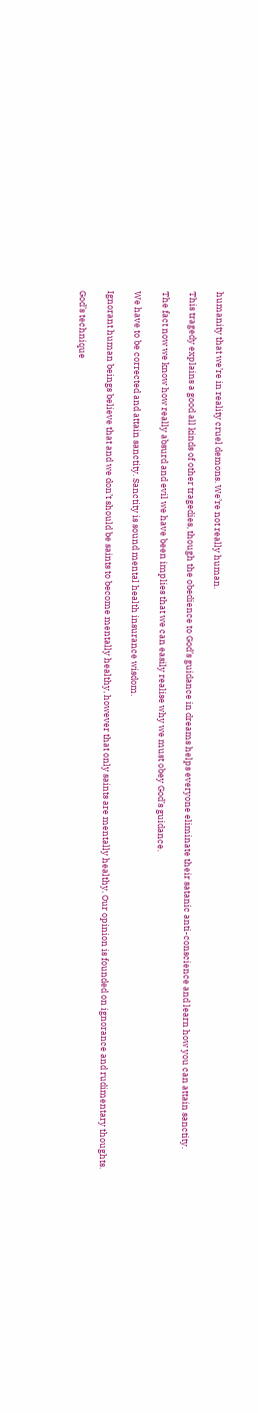humanity that we’re in reality cruel demons. We’re not really human.

This tragedy explains a good all kinds of other tragedies, though the obedience to God’s guidance in dreams helps everyone eliminate their satanic anti-conscience and learn how you can attain sanctity.

The fact now we know how really absurd and evil we have been implies that we can easily realise why we must obey God’s guidance.

We have to be corrected and attain sanctity. Sanctity is sound mental health insurance wisdom.

Ignorant human beings believe that and we don’t should be saints to become mentally healthy, however that only saints are mentally healthy. Our opinion is founded on ignorance and rudimentary thoughts.

God’s technique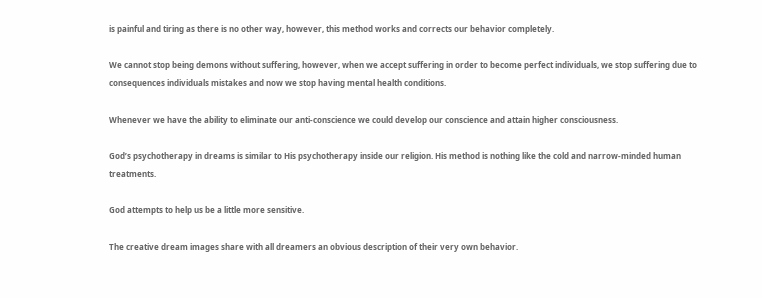is painful and tiring as there is no other way, however, this method works and corrects our behavior completely.

We cannot stop being demons without suffering, however, when we accept suffering in order to become perfect individuals, we stop suffering due to consequences individuals mistakes and now we stop having mental health conditions.

Whenever we have the ability to eliminate our anti-conscience we could develop our conscience and attain higher consciousness.

God’s psychotherapy in dreams is similar to His psychotherapy inside our religion. His method is nothing like the cold and narrow-minded human treatments.

God attempts to help us be a little more sensitive.

The creative dream images share with all dreamers an obvious description of their very own behavior.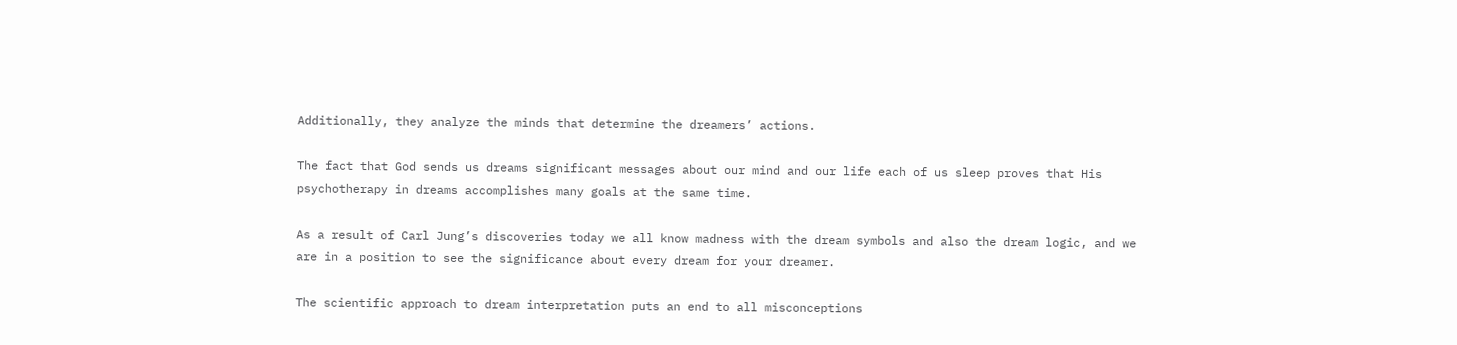Additionally, they analyze the minds that determine the dreamers’ actions.

The fact that God sends us dreams significant messages about our mind and our life each of us sleep proves that His psychotherapy in dreams accomplishes many goals at the same time.

As a result of Carl Jung’s discoveries today we all know madness with the dream symbols and also the dream logic, and we are in a position to see the significance about every dream for your dreamer.

The scientific approach to dream interpretation puts an end to all misconceptions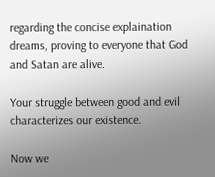regarding the concise explaination dreams, proving to everyone that God and Satan are alive.

Your struggle between good and evil characterizes our existence.

Now we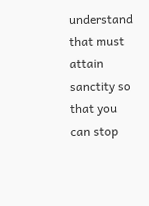understand that must attain sanctity so that you can stop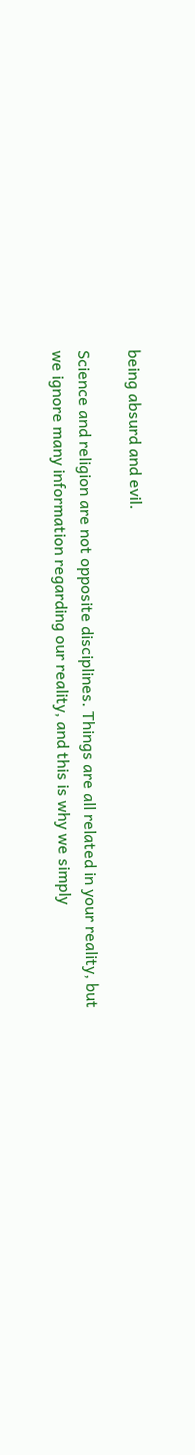being absurd and evil.

Science and religion are not opposite disciplines. Things are all related in your reality, but we ignore many information regarding our reality, and this is why we simply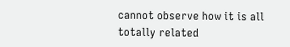cannot observe how it is all totally related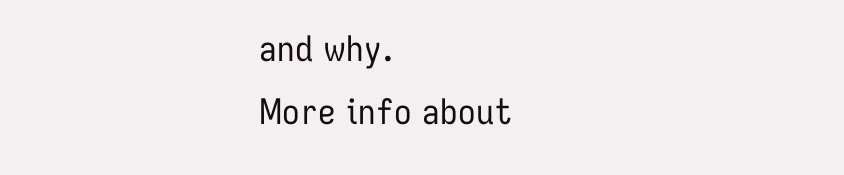and why.
More info about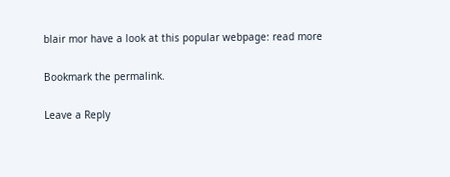blair mor have a look at this popular webpage: read more

Bookmark the permalink.

Leave a Reply